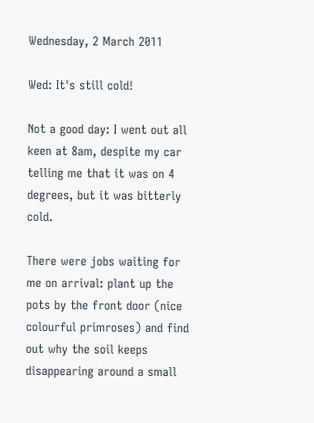Wednesday, 2 March 2011

Wed: It's still cold!

Not a good day: I went out all keen at 8am, despite my car telling me that it was on 4 degrees, but it was bitterly cold.

There were jobs waiting for me on arrival: plant up the pots by the front door (nice colourful primroses) and find out why the soil keeps disappearing around a small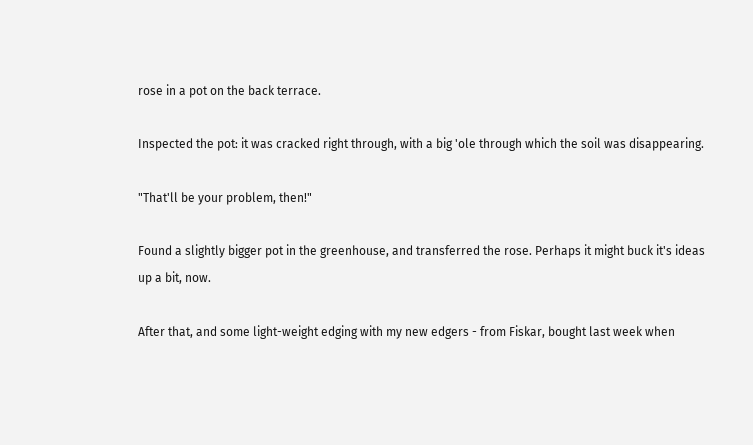rose in a pot on the back terrace.

Inspected the pot: it was cracked right through, with a big 'ole through which the soil was disappearing.

"That'll be your problem, then!"

Found a slightly bigger pot in the greenhouse, and transferred the rose. Perhaps it might buck it's ideas up a bit, now.

After that, and some light-weight edging with my new edgers - from Fiskar, bought last week when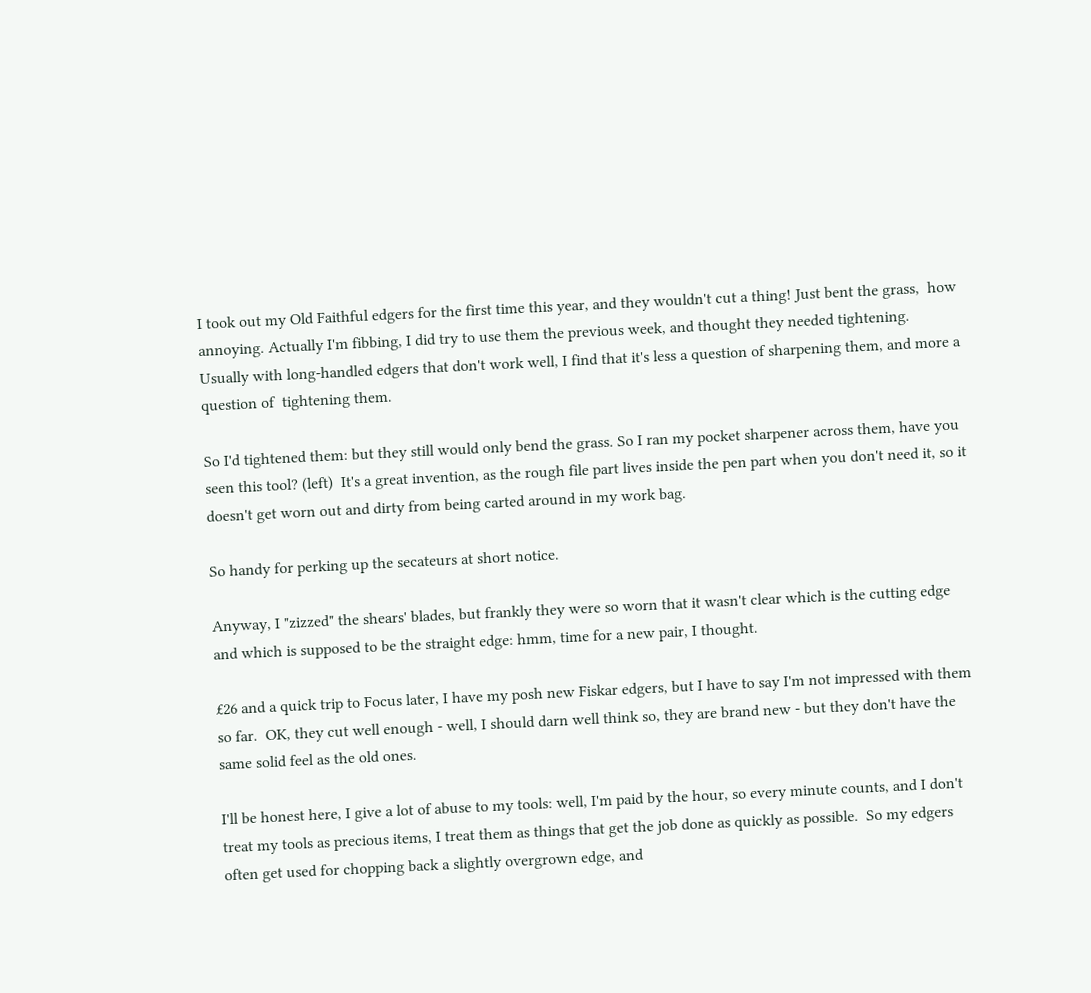I took out my Old Faithful edgers for the first time this year, and they wouldn't cut a thing! Just bent the grass,  how annoying. Actually I'm fibbing, I did try to use them the previous week, and thought they needed tightening. Usually with long-handled edgers that don't work well, I find that it's less a question of sharpening them, and more a question of  tightening them.

So I'd tightened them: but they still would only bend the grass. So I ran my pocket sharpener across them, have you seen this tool? (left)  It's a great invention, as the rough file part lives inside the pen part when you don't need it, so it doesn't get worn out and dirty from being carted around in my work bag.

So handy for perking up the secateurs at short notice.

Anyway, I "zizzed" the shears' blades, but frankly they were so worn that it wasn't clear which is the cutting edge and which is supposed to be the straight edge: hmm, time for a new pair, I thought.

£26 and a quick trip to Focus later, I have my posh new Fiskar edgers, but I have to say I'm not impressed with them so far.  OK, they cut well enough - well, I should darn well think so, they are brand new - but they don't have the same solid feel as the old ones.

I'll be honest here, I give a lot of abuse to my tools: well, I'm paid by the hour, so every minute counts, and I don't treat my tools as precious items, I treat them as things that get the job done as quickly as possible.  So my edgers often get used for chopping back a slightly overgrown edge, and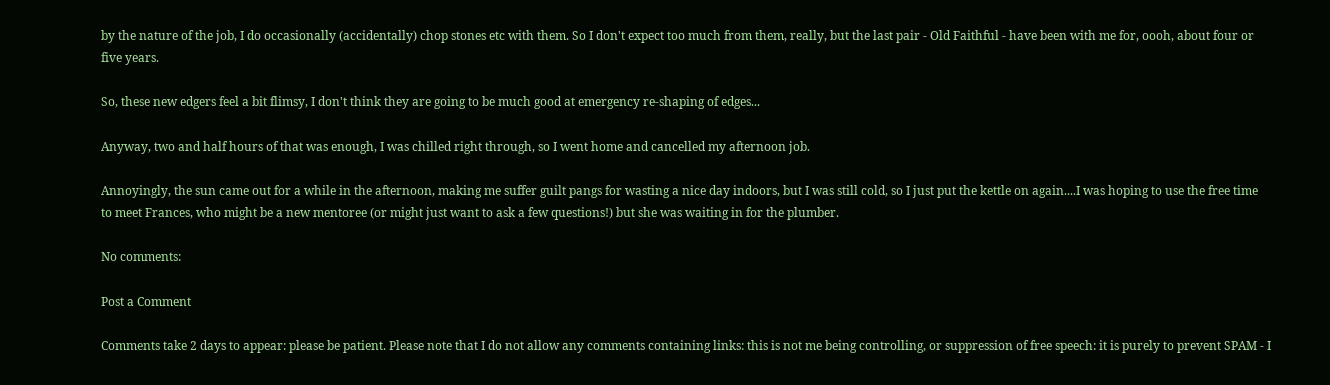by the nature of the job, I do occasionally (accidentally) chop stones etc with them. So I don't expect too much from them, really, but the last pair - Old Faithful - have been with me for, oooh, about four or five years.

So, these new edgers feel a bit flimsy, I don't think they are going to be much good at emergency re-shaping of edges...

Anyway, two and half hours of that was enough, I was chilled right through, so I went home and cancelled my afternoon job.

Annoyingly, the sun came out for a while in the afternoon, making me suffer guilt pangs for wasting a nice day indoors, but I was still cold, so I just put the kettle on again....I was hoping to use the free time to meet Frances, who might be a new mentoree (or might just want to ask a few questions!) but she was waiting in for the plumber.

No comments:

Post a Comment

Comments take 2 days to appear: please be patient. Please note that I do not allow any comments containing links: this is not me being controlling, or suppression of free speech: it is purely to prevent SPAM - I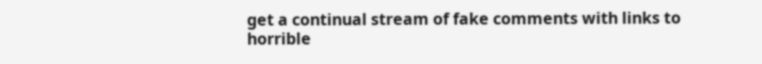get a continual stream of fake comments with links to horrible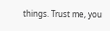things. Trust me, you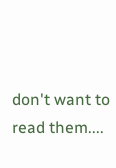don't want to read them....